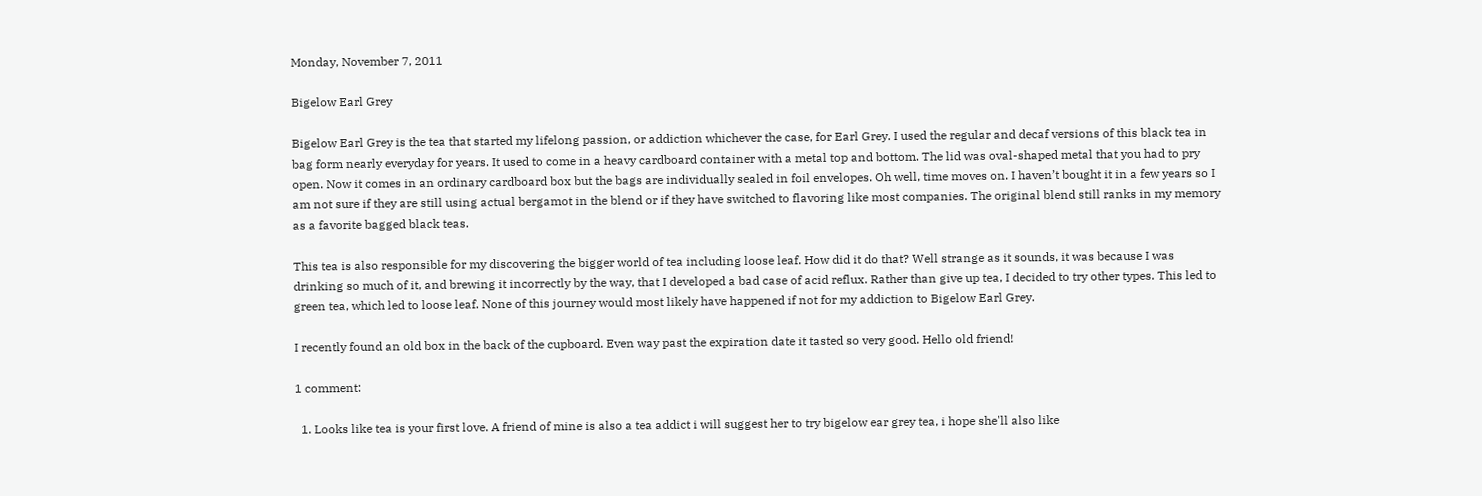Monday, November 7, 2011

Bigelow Earl Grey

Bigelow Earl Grey is the tea that started my lifelong passion, or addiction whichever the case, for Earl Grey. I used the regular and decaf versions of this black tea in bag form nearly everyday for years. It used to come in a heavy cardboard container with a metal top and bottom. The lid was oval-shaped metal that you had to pry open. Now it comes in an ordinary cardboard box but the bags are individually sealed in foil envelopes. Oh well, time moves on. I haven’t bought it in a few years so I am not sure if they are still using actual bergamot in the blend or if they have switched to flavoring like most companies. The original blend still ranks in my memory as a favorite bagged black teas.

This tea is also responsible for my discovering the bigger world of tea including loose leaf. How did it do that? Well strange as it sounds, it was because I was drinking so much of it, and brewing it incorrectly by the way, that I developed a bad case of acid reflux. Rather than give up tea, I decided to try other types. This led to green tea, which led to loose leaf. None of this journey would most likely have happened if not for my addiction to Bigelow Earl Grey.

I recently found an old box in the back of the cupboard. Even way past the expiration date it tasted so very good. Hello old friend!

1 comment:

  1. Looks like tea is your first love. A friend of mine is also a tea addict i will suggest her to try bigelow ear grey tea, i hope she'll also like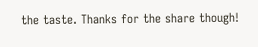the taste. Thanks for the share though!